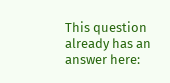This question already has an answer here: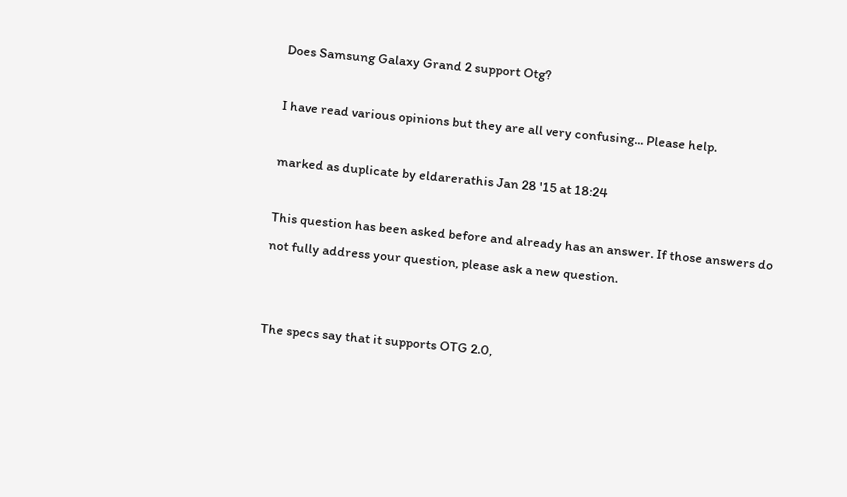Does Samsung Galaxy Grand 2 support Otg?

I have read various opinions but they are all very confusing... Please help.

marked as duplicate by eldarerathis Jan 28 '15 at 18:24

This question has been asked before and already has an answer. If those answers do not fully address your question, please ask a new question.


The specs say that it supports OTG 2.0,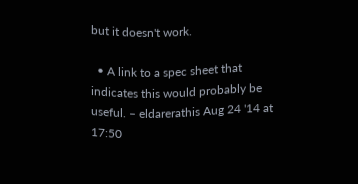but it doesn't work.

  • A link to a spec sheet that indicates this would probably be useful. – eldarerathis Aug 24 '14 at 17:50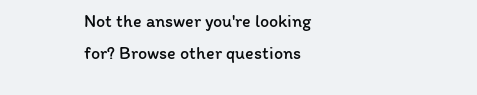Not the answer you're looking for? Browse other questions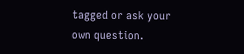tagged or ask your own question.